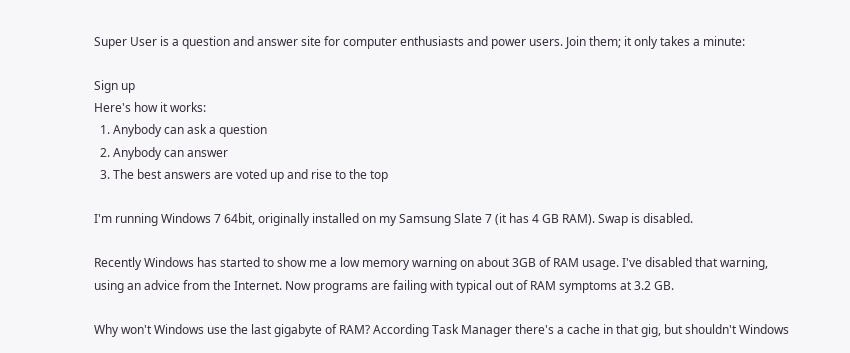Super User is a question and answer site for computer enthusiasts and power users. Join them; it only takes a minute:

Sign up
Here's how it works:
  1. Anybody can ask a question
  2. Anybody can answer
  3. The best answers are voted up and rise to the top

I'm running Windows 7 64bit, originally installed on my Samsung Slate 7 (it has 4 GB RAM). Swap is disabled.

Recently Windows has started to show me a low memory warning on about 3GB of RAM usage. I've disabled that warning, using an advice from the Internet. Now programs are failing with typical out of RAM symptoms at 3.2 GB.

Why won't Windows use the last gigabyte of RAM? According Task Manager there's a cache in that gig, but shouldn't Windows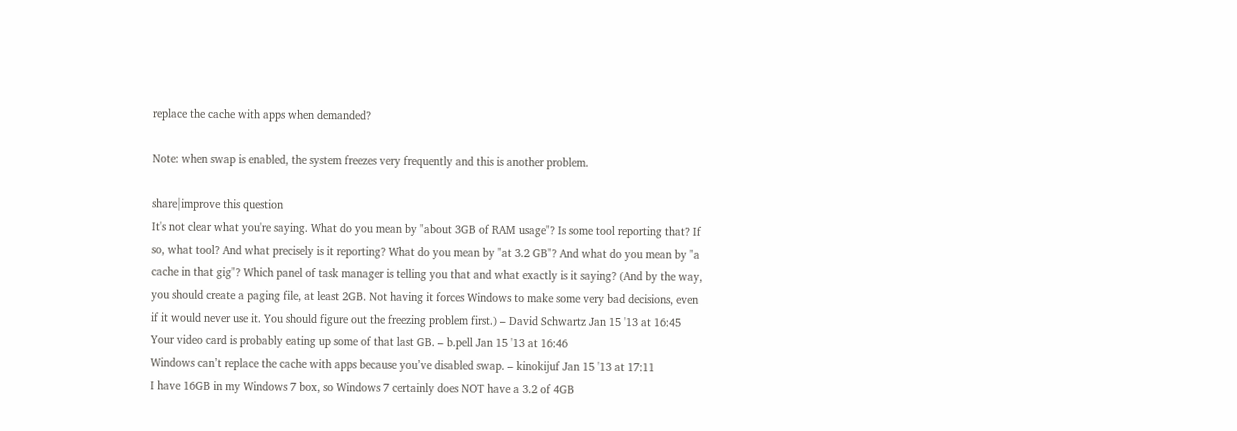replace the cache with apps when demanded?

Note: when swap is enabled, the system freezes very frequently and this is another problem.

share|improve this question
It's not clear what you're saying. What do you mean by "about 3GB of RAM usage"? Is some tool reporting that? If so, what tool? And what precisely is it reporting? What do you mean by "at 3.2 GB"? And what do you mean by "a cache in that gig"? Which panel of task manager is telling you that and what exactly is it saying? (And by the way, you should create a paging file, at least 2GB. Not having it forces Windows to make some very bad decisions, even if it would never use it. You should figure out the freezing problem first.) – David Schwartz Jan 15 '13 at 16:45
Your video card is probably eating up some of that last GB. – b.pell Jan 15 '13 at 16:46
Windows can’t replace the cache with apps because you’ve disabled swap. – kinokijuf Jan 15 '13 at 17:11
I have 16GB in my Windows 7 box, so Windows 7 certainly does NOT have a 3.2 of 4GB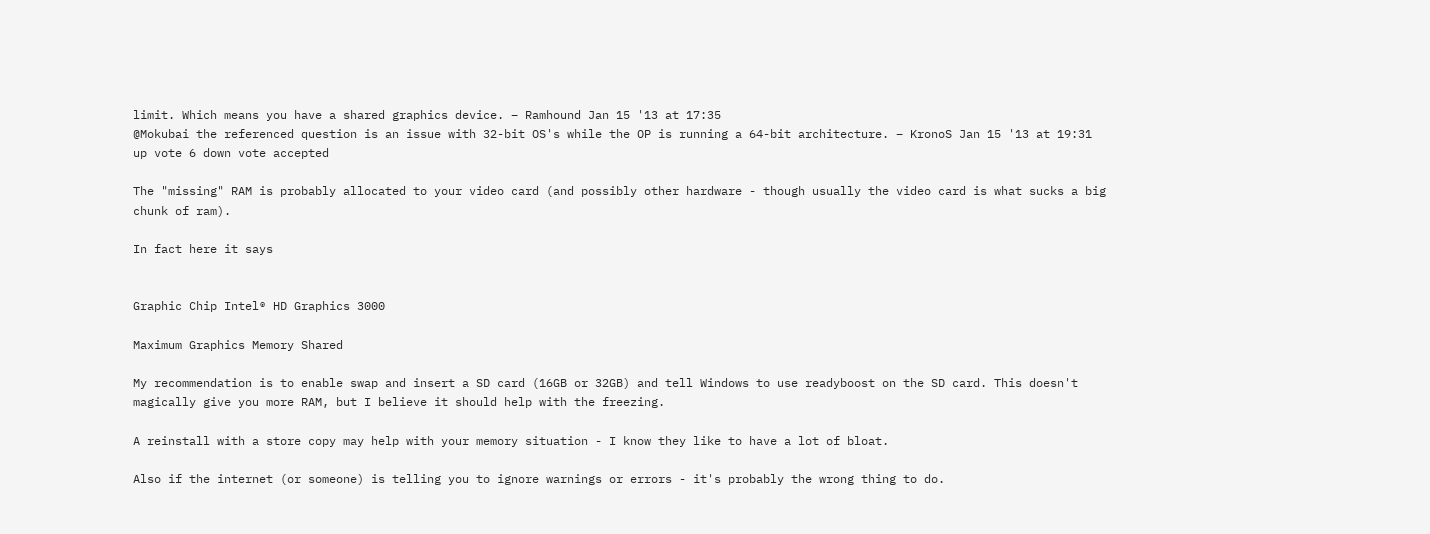limit. Which means you have a shared graphics device. – Ramhound Jan 15 '13 at 17:35
@Mokubai the referenced question is an issue with 32-bit OS's while the OP is running a 64-bit architecture. – KronoS Jan 15 '13 at 19:31
up vote 6 down vote accepted

The "missing" RAM is probably allocated to your video card (and possibly other hardware - though usually the video card is what sucks a big chunk of ram).

In fact here it says


Graphic Chip Intel® HD Graphics 3000

Maximum Graphics Memory Shared

My recommendation is to enable swap and insert a SD card (16GB or 32GB) and tell Windows to use readyboost on the SD card. This doesn't magically give you more RAM, but I believe it should help with the freezing.

A reinstall with a store copy may help with your memory situation - I know they like to have a lot of bloat.

Also if the internet (or someone) is telling you to ignore warnings or errors - it's probably the wrong thing to do.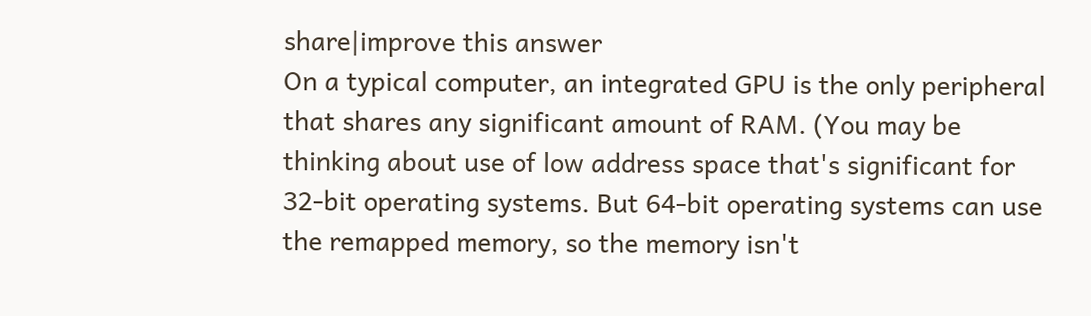share|improve this answer
On a typical computer, an integrated GPU is the only peripheral that shares any significant amount of RAM. (You may be thinking about use of low address space that's significant for 32-bit operating systems. But 64-bit operating systems can use the remapped memory, so the memory isn't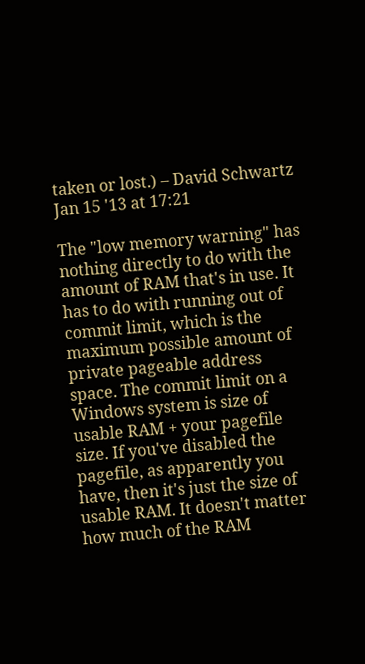taken or lost.) – David Schwartz Jan 15 '13 at 17:21

The "low memory warning" has nothing directly to do with the amount of RAM that's in use. It has to do with running out of commit limit, which is the maximum possible amount of private pageable address space. The commit limit on a Windows system is size of usable RAM + your pagefile size. If you've disabled the pagefile, as apparently you have, then it's just the size of usable RAM. It doesn't matter how much of the RAM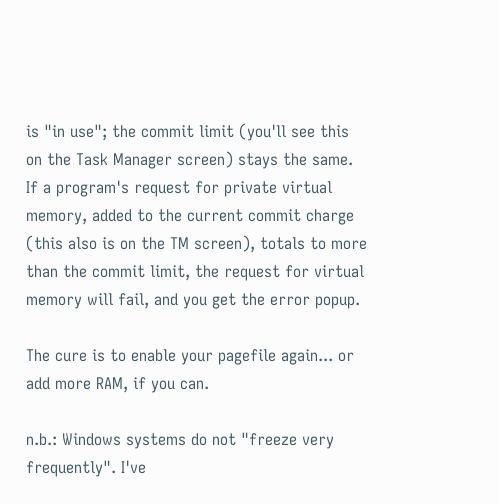is "in use"; the commit limit (you'll see this on the Task Manager screen) stays the same. If a program's request for private virtual memory, added to the current commit charge (this also is on the TM screen), totals to more than the commit limit, the request for virtual memory will fail, and you get the error popup.

The cure is to enable your pagefile again... or add more RAM, if you can.

n.b.: Windows systems do not "freeze very frequently". I've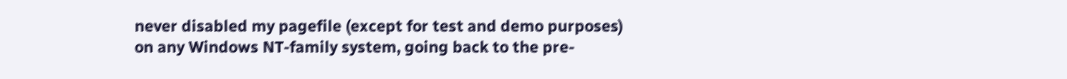never disabled my pagefile (except for test and demo purposes) on any Windows NT-family system, going back to the pre-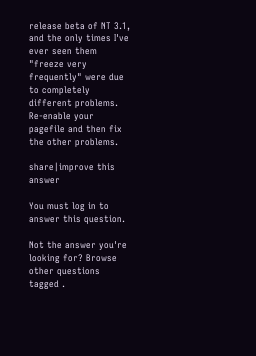release beta of NT 3.1, and the only times I've ever seen them "freeze very frequently" were due to completely different problems. Re-enable your pagefile and then fix the other problems.

share|improve this answer

You must log in to answer this question.

Not the answer you're looking for? Browse other questions tagged .